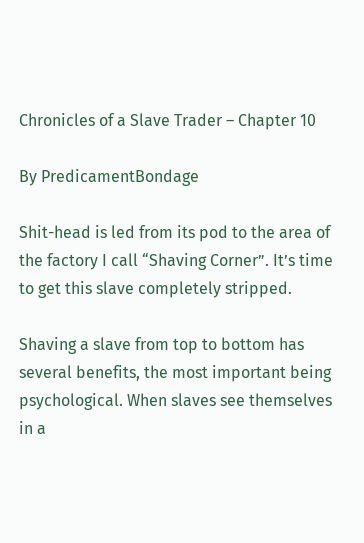Chronicles of a Slave Trader – Chapter 10

By PredicamentBondage

Shit-head is led from its pod to the area of the factory I call “Shaving Corner”. It’s time to get this slave completely stripped.

Shaving a slave from top to bottom has several benefits, the most important being psychological. When slaves see themselves in a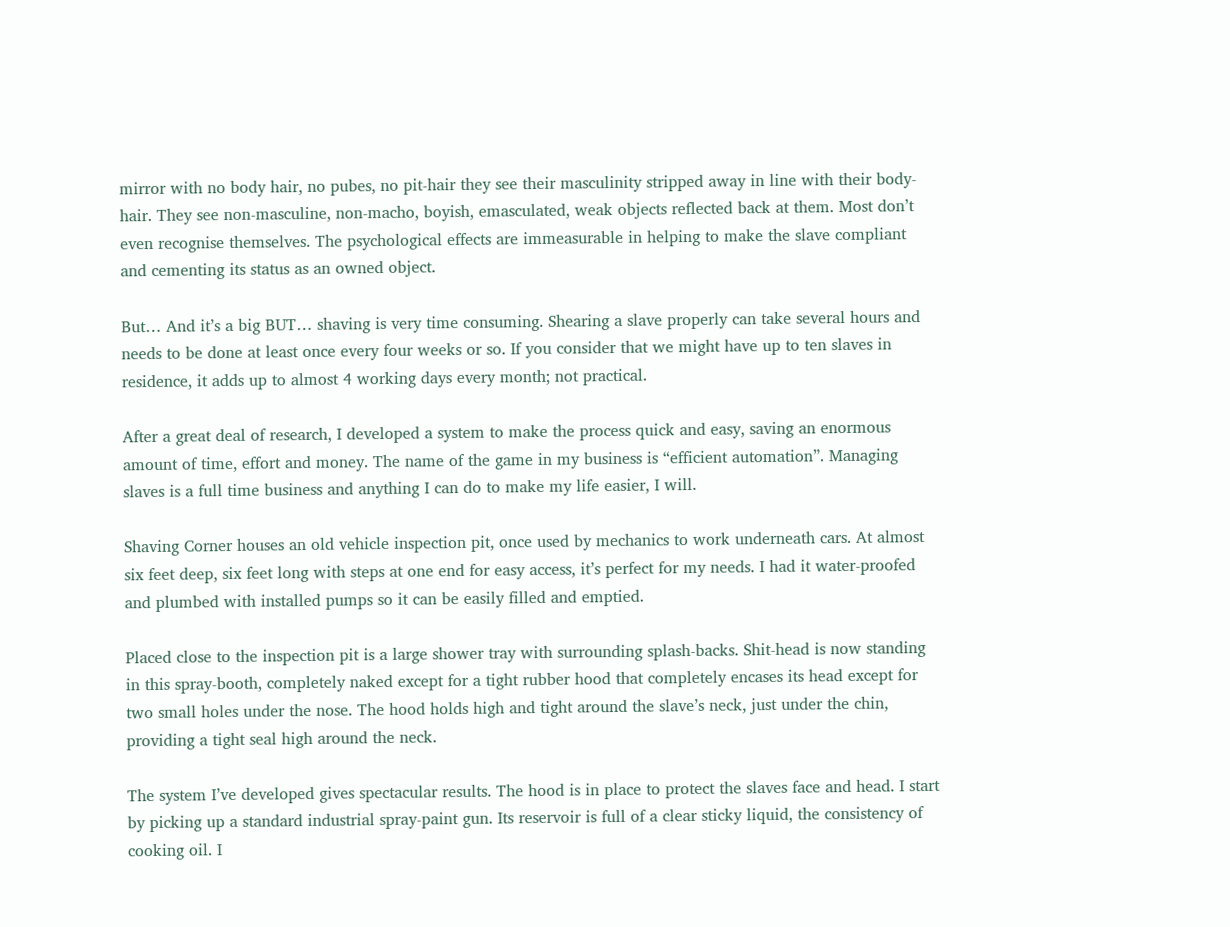mirror with no body hair, no pubes, no pit-hair they see their masculinity stripped away in line with their body-hair. They see non-masculine, non-macho, boyish, emasculated, weak objects reflected back at them. Most don’t even recognise themselves. The psychological effects are immeasurable in helping to make the slave compliant and cementing its status as an owned object.

But… And it’s a big BUT… shaving is very time consuming. Shearing a slave properly can take several hours and needs to be done at least once every four weeks or so. If you consider that we might have up to ten slaves in residence, it adds up to almost 4 working days every month; not practical.

After a great deal of research, I developed a system to make the process quick and easy, saving an enormous amount of time, effort and money. The name of the game in my business is “efficient automation”. Managing slaves is a full time business and anything I can do to make my life easier, I will.

Shaving Corner houses an old vehicle inspection pit, once used by mechanics to work underneath cars. At almost six feet deep, six feet long with steps at one end for easy access, it’s perfect for my needs. I had it water-proofed and plumbed with installed pumps so it can be easily filled and emptied.

Placed close to the inspection pit is a large shower tray with surrounding splash-backs. Shit-head is now standing in this spray-booth, completely naked except for a tight rubber hood that completely encases its head except for two small holes under the nose. The hood holds high and tight around the slave’s neck, just under the chin, providing a tight seal high around the neck.

The system I’ve developed gives spectacular results. The hood is in place to protect the slaves face and head. I start by picking up a standard industrial spray-paint gun. Its reservoir is full of a clear sticky liquid, the consistency of cooking oil. I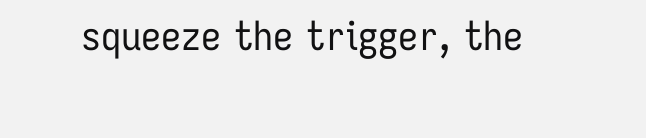squeeze the trigger, the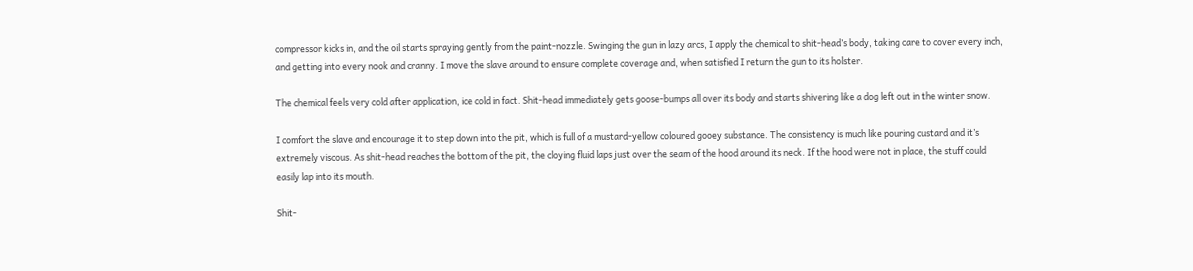compressor kicks in, and the oil starts spraying gently from the paint-nozzle. Swinging the gun in lazy arcs, I apply the chemical to shit-head’s body, taking care to cover every inch, and getting into every nook and cranny. I move the slave around to ensure complete coverage and, when satisfied I return the gun to its holster.

The chemical feels very cold after application, ice cold in fact. Shit-head immediately gets goose-bumps all over its body and starts shivering like a dog left out in the winter snow.

I comfort the slave and encourage it to step down into the pit, which is full of a mustard-yellow coloured gooey substance. The consistency is much like pouring custard and it’s extremely viscous. As shit-head reaches the bottom of the pit, the cloying fluid laps just over the seam of the hood around its neck. If the hood were not in place, the stuff could easily lap into its mouth.

Shit-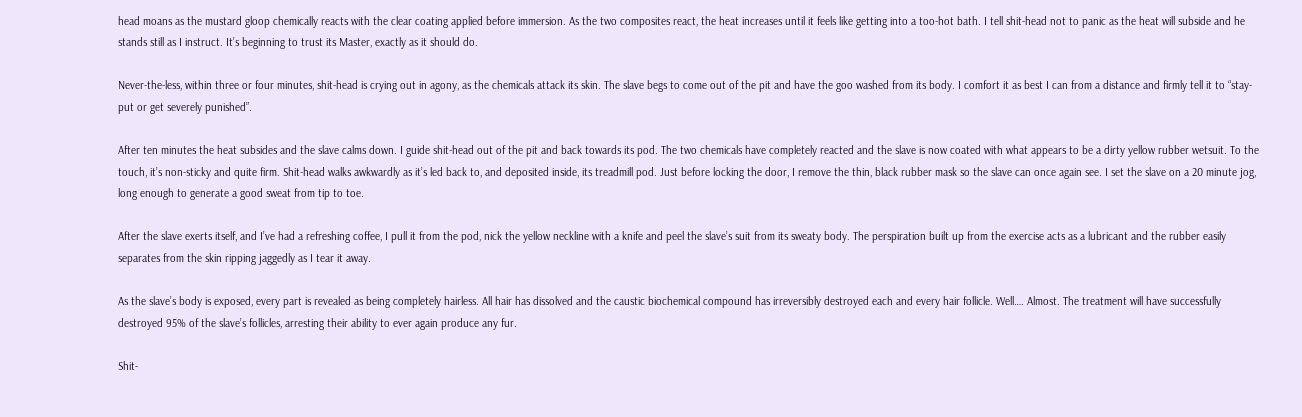head moans as the mustard gloop chemically reacts with the clear coating applied before immersion. As the two composites react, the heat increases until it feels like getting into a too-hot bath. I tell shit-head not to panic as the heat will subside and he stands still as I instruct. It’s beginning to trust its Master, exactly as it should do.

Never-the-less, within three or four minutes, shit-head is crying out in agony, as the chemicals attack its skin. The slave begs to come out of the pit and have the goo washed from its body. I comfort it as best I can from a distance and firmly tell it to “stay-put or get severely punished”.

After ten minutes the heat subsides and the slave calms down. I guide shit-head out of the pit and back towards its pod. The two chemicals have completely reacted and the slave is now coated with what appears to be a dirty yellow rubber wetsuit. To the touch, it’s non-sticky and quite firm. Shit-head walks awkwardly as it’s led back to, and deposited inside, its treadmill pod. Just before locking the door, I remove the thin, black rubber mask so the slave can once again see. I set the slave on a 20 minute jog, long enough to generate a good sweat from tip to toe.

After the slave exerts itself, and I’ve had a refreshing coffee, I pull it from the pod, nick the yellow neckline with a knife and peel the slave’s suit from its sweaty body. The perspiration built up from the exercise acts as a lubricant and the rubber easily separates from the skin ripping jaggedly as I tear it away.

As the slave’s body is exposed, every part is revealed as being completely hairless. All hair has dissolved and the caustic biochemical compound has irreversibly destroyed each and every hair follicle. Well…. Almost. The treatment will have successfully destroyed 95% of the slave’s follicles, arresting their ability to ever again produce any fur.

Shit-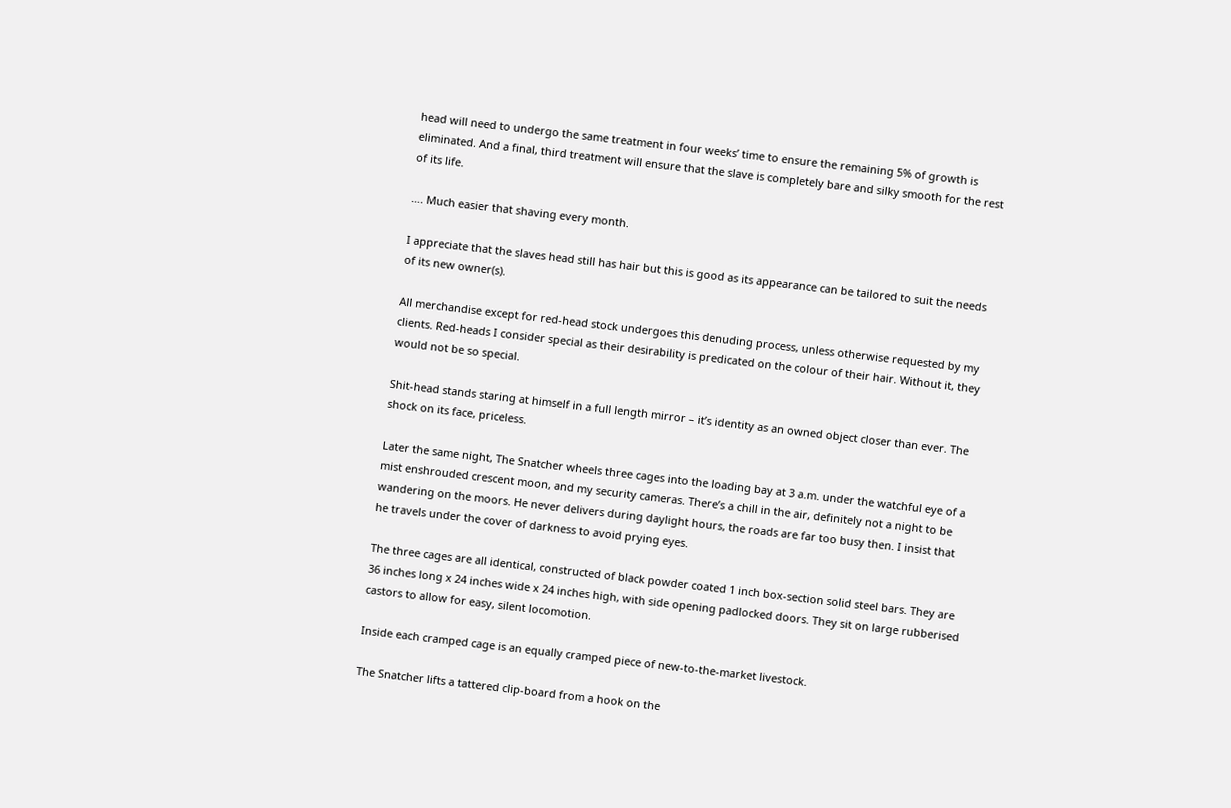head will need to undergo the same treatment in four weeks’ time to ensure the remaining 5% of growth is eliminated. And a final, third treatment will ensure that the slave is completely bare and silky smooth for the rest of its life.

…. Much easier that shaving every month.

I appreciate that the slaves head still has hair but this is good as its appearance can be tailored to suit the needs of its new owner(s).

All merchandise except for red-head stock undergoes this denuding process, unless otherwise requested by my clients. Red-heads I consider special as their desirability is predicated on the colour of their hair. Without it, they would not be so special.

Shit-head stands staring at himself in a full length mirror – it’s identity as an owned object closer than ever. The shock on its face, priceless.

Later the same night, The Snatcher wheels three cages into the loading bay at 3 a.m. under the watchful eye of a mist enshrouded crescent moon, and my security cameras. There’s a chill in the air, definitely not a night to be wandering on the moors. He never delivers during daylight hours, the roads are far too busy then. I insist that he travels under the cover of darkness to avoid prying eyes.

The three cages are all identical, constructed of black powder coated 1 inch box-section solid steel bars. They are 36 inches long x 24 inches wide x 24 inches high, with side opening padlocked doors. They sit on large rubberised castors to allow for easy, silent locomotion.

Inside each cramped cage is an equally cramped piece of new-to-the-market livestock.

The Snatcher lifts a tattered clip-board from a hook on the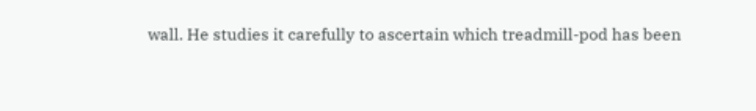wall. He studies it carefully to ascertain which treadmill-pod has been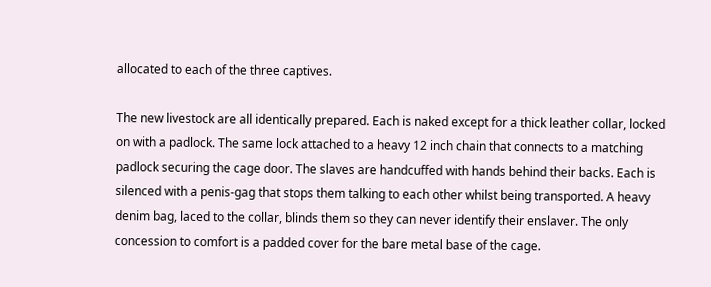allocated to each of the three captives.

The new livestock are all identically prepared. Each is naked except for a thick leather collar, locked on with a padlock. The same lock attached to a heavy 12 inch chain that connects to a matching padlock securing the cage door. The slaves are handcuffed with hands behind their backs. Each is silenced with a penis-gag that stops them talking to each other whilst being transported. A heavy denim bag, laced to the collar, blinds them so they can never identify their enslaver. The only concession to comfort is a padded cover for the bare metal base of the cage.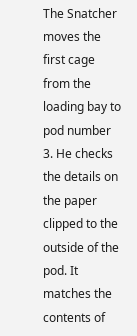The Snatcher moves the first cage from the loading bay to pod number 3. He checks the details on the paper clipped to the outside of the pod. It matches the contents of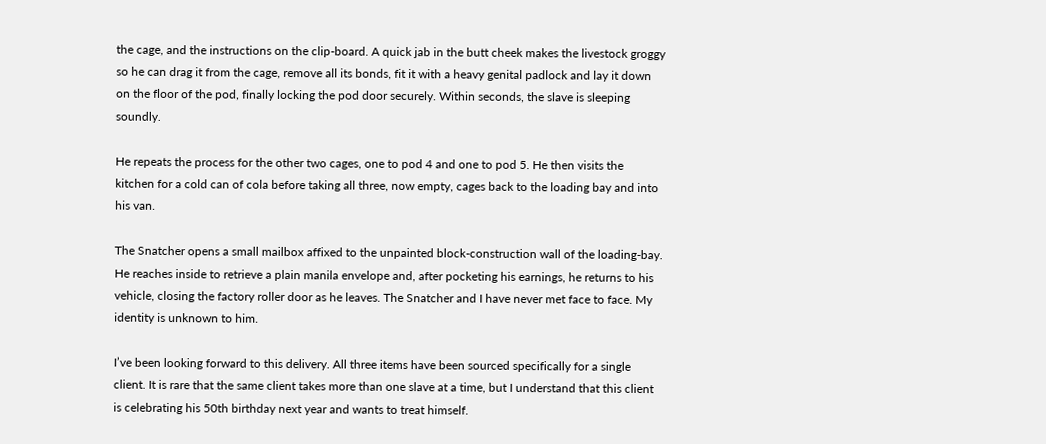the cage, and the instructions on the clip-board. A quick jab in the butt cheek makes the livestock groggy so he can drag it from the cage, remove all its bonds, fit it with a heavy genital padlock and lay it down on the floor of the pod, finally locking the pod door securely. Within seconds, the slave is sleeping soundly.

He repeats the process for the other two cages, one to pod 4 and one to pod 5. He then visits the kitchen for a cold can of cola before taking all three, now empty, cages back to the loading bay and into his van.

The Snatcher opens a small mailbox affixed to the unpainted block-construction wall of the loading-bay. He reaches inside to retrieve a plain manila envelope and, after pocketing his earnings, he returns to his vehicle, closing the factory roller door as he leaves. The Snatcher and I have never met face to face. My identity is unknown to him.

I’ve been looking forward to this delivery. All three items have been sourced specifically for a single client. It is rare that the same client takes more than one slave at a time, but I understand that this client is celebrating his 50th birthday next year and wants to treat himself.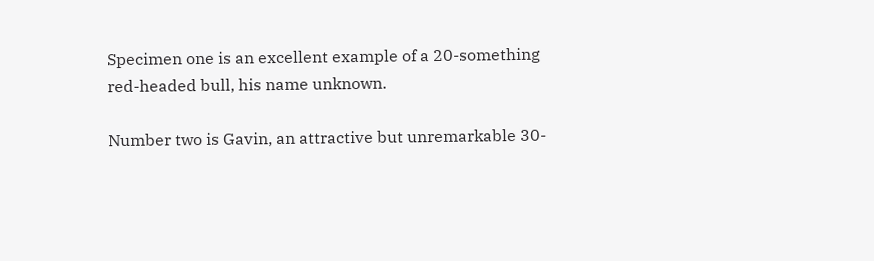Specimen one is an excellent example of a 20-something red-headed bull, his name unknown.

Number two is Gavin, an attractive but unremarkable 30-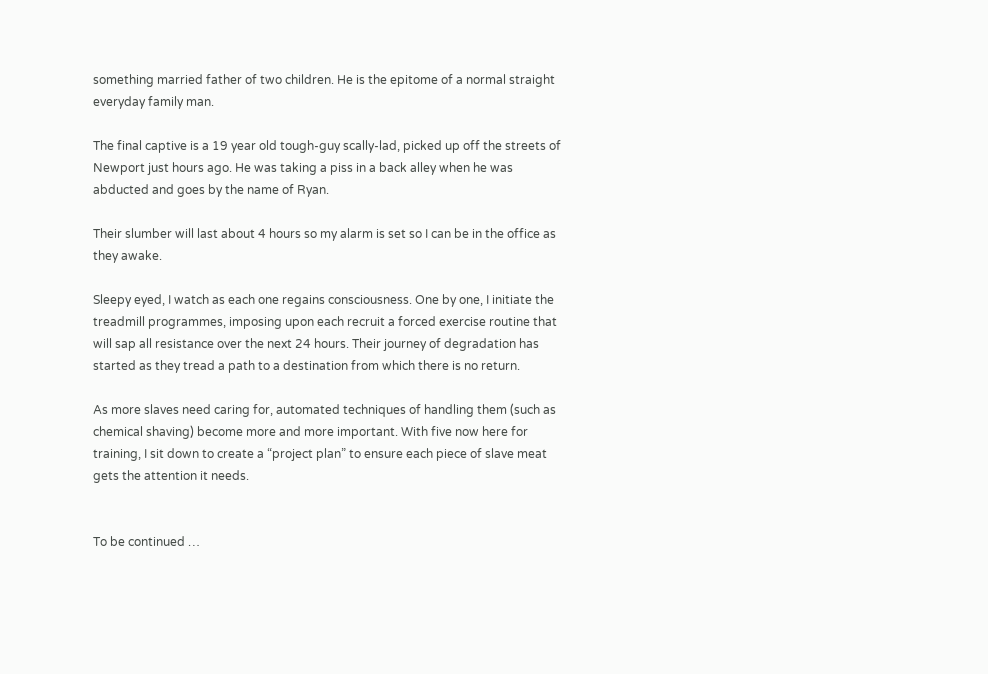something married father of two children. He is the epitome of a normal straight everyday family man.

The final captive is a 19 year old tough-guy scally-lad, picked up off the streets of Newport just hours ago. He was taking a piss in a back alley when he was abducted and goes by the name of Ryan.

Their slumber will last about 4 hours so my alarm is set so I can be in the office as they awake.

Sleepy eyed, I watch as each one regains consciousness. One by one, I initiate the treadmill programmes, imposing upon each recruit a forced exercise routine that will sap all resistance over the next 24 hours. Their journey of degradation has started as they tread a path to a destination from which there is no return.

As more slaves need caring for, automated techniques of handling them (such as chemical shaving) become more and more important. With five now here for training, I sit down to create a “project plan” to ensure each piece of slave meat gets the attention it needs.


To be continued …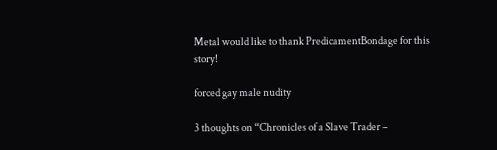Metal would like to thank PredicamentBondage for this story!

forced gay male nudity

3 thoughts on “Chronicles of a Slave Trader –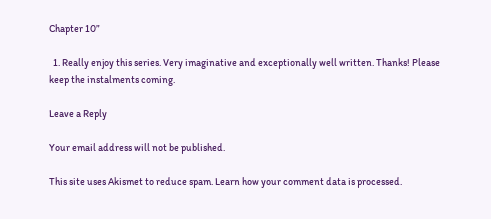Chapter 10”

  1. Really enjoy this series. Very imaginative and exceptionally well written. Thanks! Please keep the instalments coming.

Leave a Reply

Your email address will not be published.

This site uses Akismet to reduce spam. Learn how your comment data is processed.